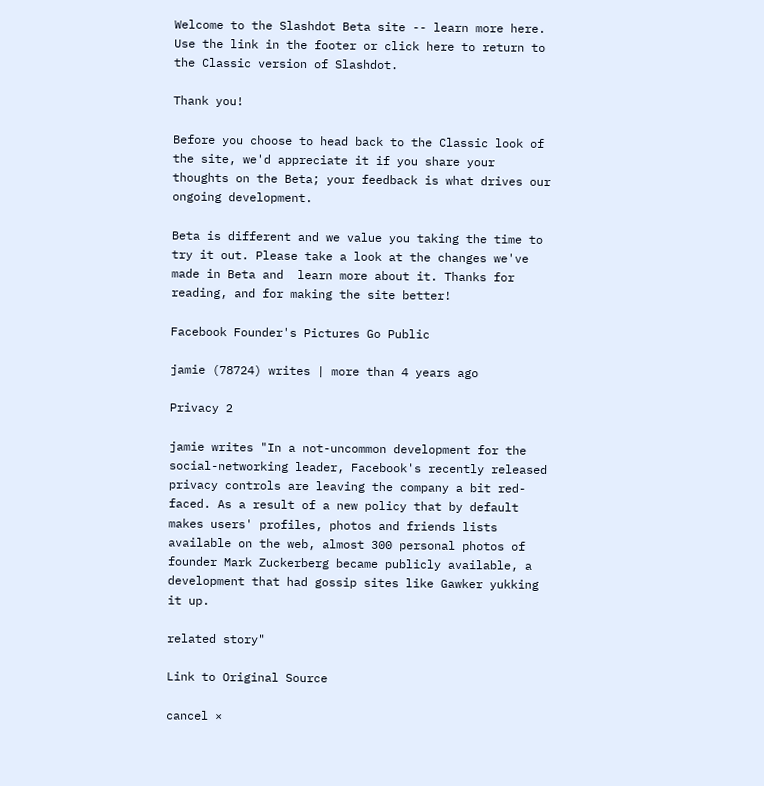Welcome to the Slashdot Beta site -- learn more here. Use the link in the footer or click here to return to the Classic version of Slashdot.

Thank you!

Before you choose to head back to the Classic look of the site, we'd appreciate it if you share your thoughts on the Beta; your feedback is what drives our ongoing development.

Beta is different and we value you taking the time to try it out. Please take a look at the changes we've made in Beta and  learn more about it. Thanks for reading, and for making the site better!

Facebook Founder's Pictures Go Public

jamie (78724) writes | more than 4 years ago

Privacy 2

jamie writes "In a not-uncommon development for the social-networking leader, Facebook's recently released privacy controls are leaving the company a bit red-faced. As a result of a new policy that by default makes users' profiles, photos and friends lists available on the web, almost 300 personal photos of founder Mark Zuckerberg became publicly available, a development that had gossip sites like Gawker yukking it up.

related story"

Link to Original Source

cancel ×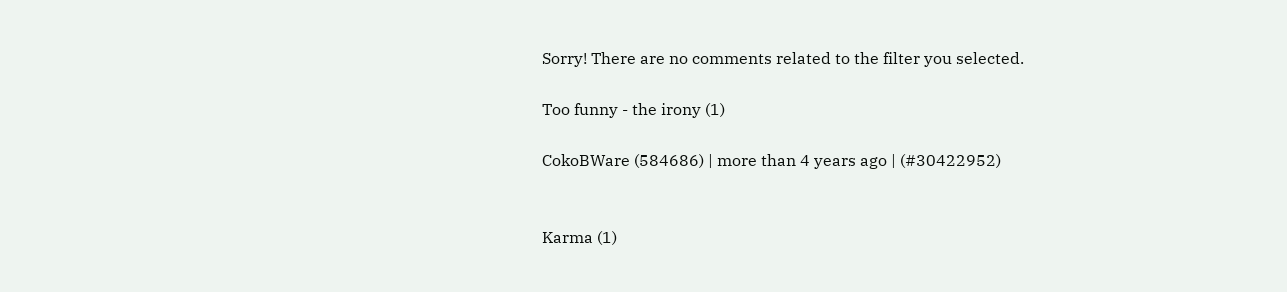Sorry! There are no comments related to the filter you selected.

Too funny - the irony (1)

CokoBWare (584686) | more than 4 years ago | (#30422952)


Karma (1)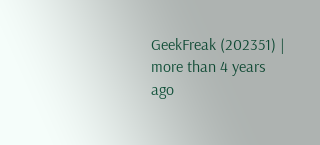GeekFreak (202351) | more than 4 years ago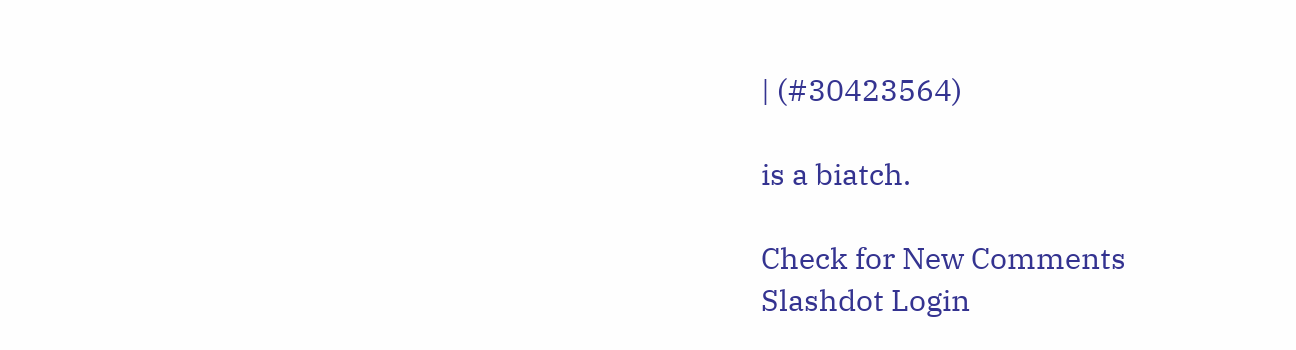| (#30423564)

is a biatch.

Check for New Comments
Slashdot Login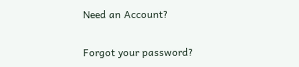Need an Account?

Forgot your password?